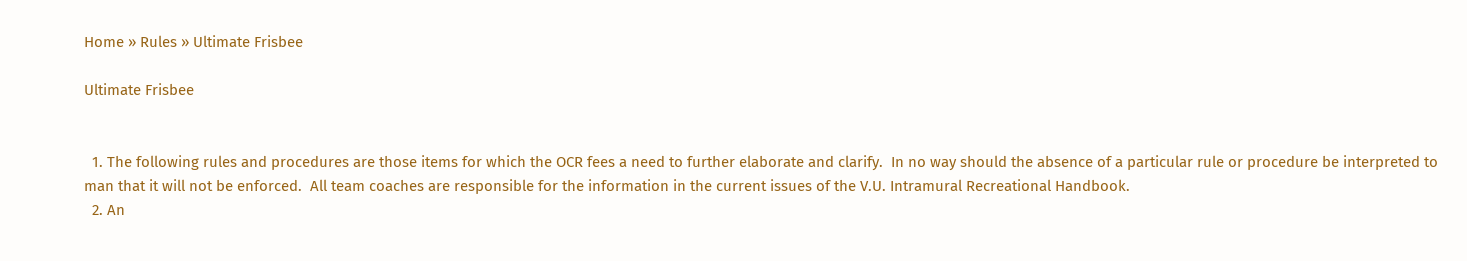Home » Rules » Ultimate Frisbee

Ultimate Frisbee


  1. The following rules and procedures are those items for which the OCR fees a need to further elaborate and clarify.  In no way should the absence of a particular rule or procedure be interpreted to man that it will not be enforced.  All team coaches are responsible for the information in the current issues of the V.U. Intramural Recreational Handbook.
  2. An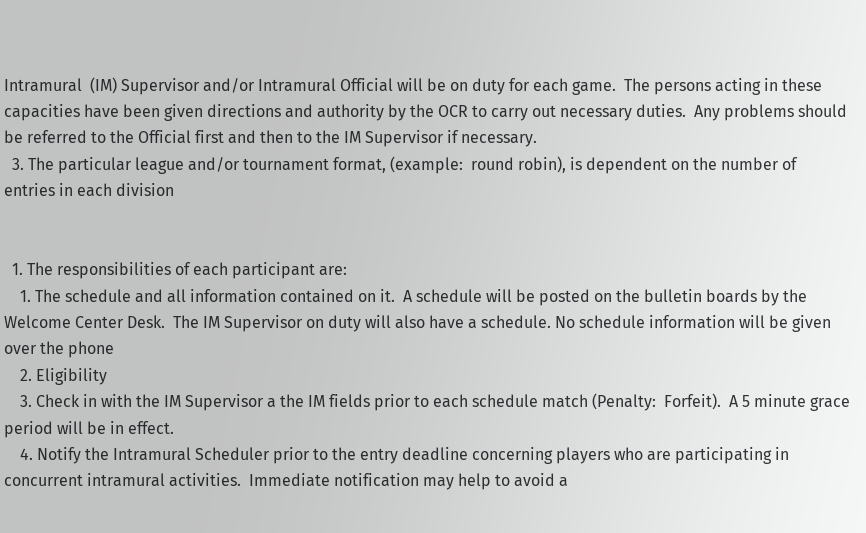Intramural  (IM) Supervisor and/or Intramural Official will be on duty for each game.  The persons acting in these capacities have been given directions and authority by the OCR to carry out necessary duties.  Any problems should be referred to the Official first and then to the IM Supervisor if necessary.
  3. The particular league and/or tournament format, (example:  round robin), is dependent on the number of entries in each division


  1. The responsibilities of each participant are:
    1. The schedule and all information contained on it.  A schedule will be posted on the bulletin boards by the Welcome Center Desk.  The IM Supervisor on duty will also have a schedule. No schedule information will be given over the phone
    2. Eligibility
    3. Check in with the IM Supervisor a the IM fields prior to each schedule match (Penalty:  Forfeit).  A 5 minute grace period will be in effect.
    4. Notify the Intramural Scheduler prior to the entry deadline concerning players who are participating in concurrent intramural activities.  Immediate notification may help to avoid a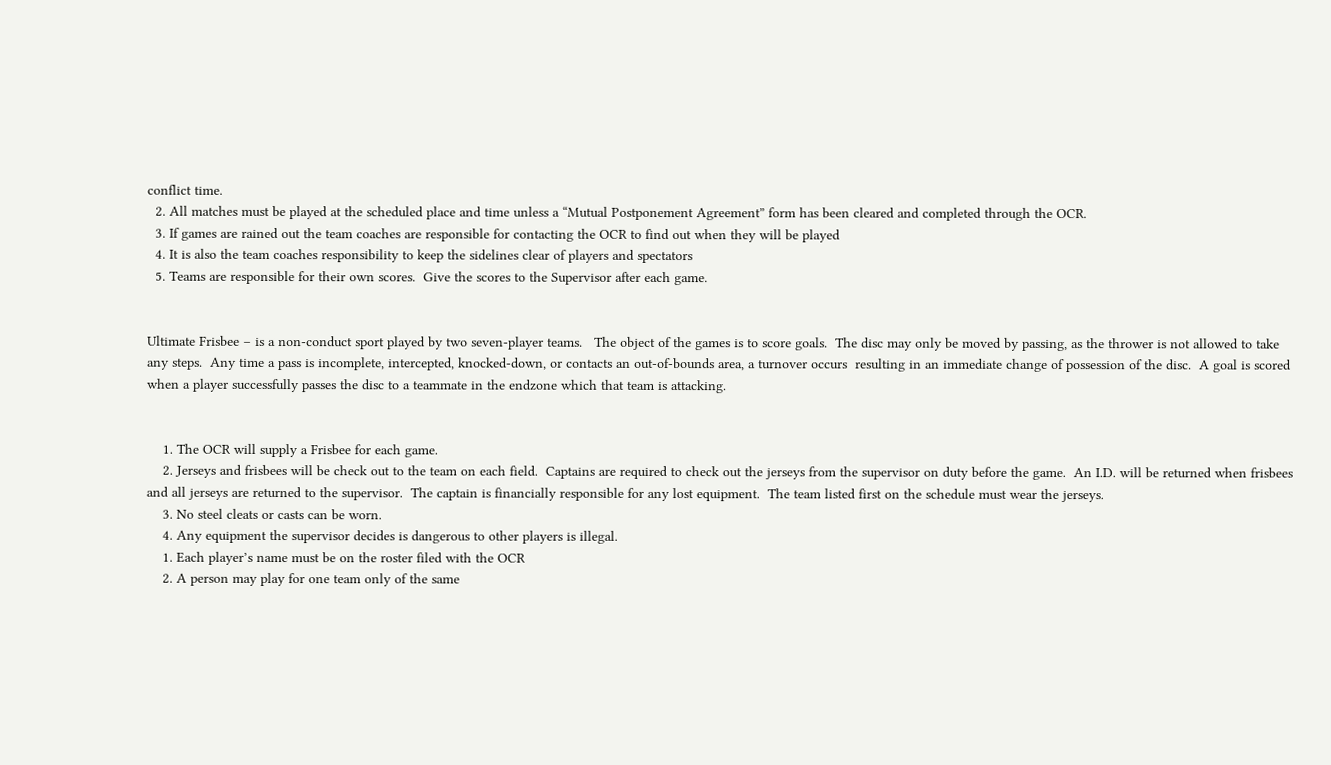conflict time.
  2. All matches must be played at the scheduled place and time unless a “Mutual Postponement Agreement” form has been cleared and completed through the OCR.
  3. If games are rained out the team coaches are responsible for contacting the OCR to find out when they will be played
  4. It is also the team coaches responsibility to keep the sidelines clear of players and spectators
  5. Teams are responsible for their own scores.  Give the scores to the Supervisor after each game.


Ultimate Frisbee – is a non-conduct sport played by two seven-player teams.   The object of the games is to score goals.  The disc may only be moved by passing, as the thrower is not allowed to take any steps.  Any time a pass is incomplete, intercepted, knocked-down, or contacts an out-of-bounds area, a turnover occurs  resulting in an immediate change of possession of the disc.  A goal is scored when a player successfully passes the disc to a teammate in the endzone which that team is attacking.


    1. The OCR will supply a Frisbee for each game.
    2. Jerseys and frisbees will be check out to the team on each field.  Captains are required to check out the jerseys from the supervisor on duty before the game.  An I.D. will be returned when frisbees and all jerseys are returned to the supervisor.  The captain is financially responsible for any lost equipment.  The team listed first on the schedule must wear the jerseys.
    3. No steel cleats or casts can be worn.
    4. Any equipment the supervisor decides is dangerous to other players is illegal.
    1. Each player’s name must be on the roster filed with the OCR
    2. A person may play for one team only of the same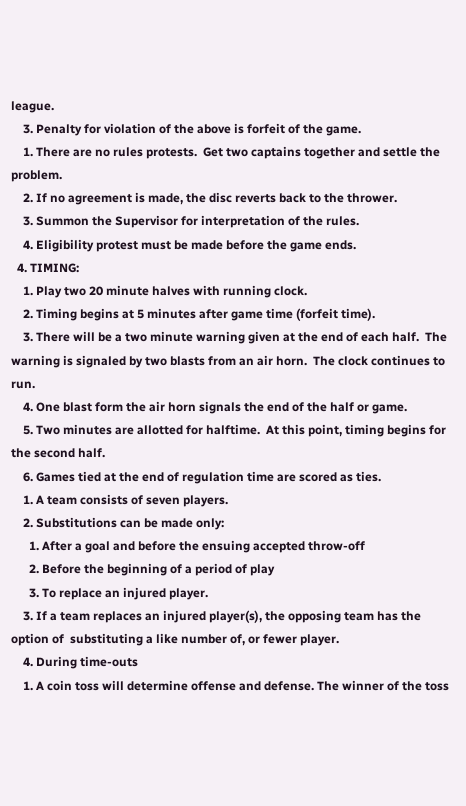league.
    3. Penalty for violation of the above is forfeit of the game.
    1. There are no rules protests.  Get two captains together and settle the problem.
    2. If no agreement is made, the disc reverts back to the thrower.
    3. Summon the Supervisor for interpretation of the rules.
    4. Eligibility protest must be made before the game ends.
  4. TIMING:
    1. Play two 20 minute halves with running clock.
    2. Timing begins at 5 minutes after game time (forfeit time).
    3. There will be a two minute warning given at the end of each half.  The warning is signaled by two blasts from an air horn.  The clock continues to run.
    4. One blast form the air horn signals the end of the half or game.
    5. Two minutes are allotted for halftime.  At this point, timing begins for the second half.
    6. Games tied at the end of regulation time are scored as ties.
    1. A team consists of seven players.
    2. Substitutions can be made only:
      1. After a goal and before the ensuing accepted throw-off
      2. Before the beginning of a period of play
      3. To replace an injured player.
    3. If a team replaces an injured player(s), the opposing team has the option of  substituting a like number of, or fewer player.
    4. During time-outs
    1. A coin toss will determine offense and defense. The winner of the toss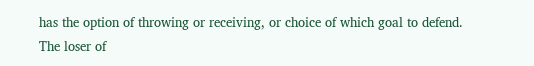has the option of throwing or receiving, or choice of which goal to defend.  The loser of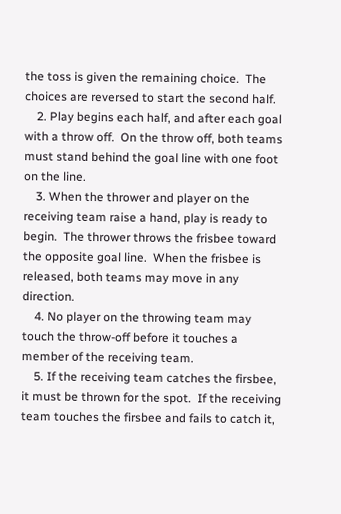the toss is given the remaining choice.  The choices are reversed to start the second half.
    2. Play begins each half, and after each goal with a throw off.  On the throw off, both teams must stand behind the goal line with one foot on the line.
    3. When the thrower and player on the receiving team raise a hand, play is ready to begin.  The thrower throws the frisbee toward the opposite goal line.  When the frisbee is released, both teams may move in any direction.
    4. No player on the throwing team may touch the throw-off before it touches a member of the receiving team.
    5. If the receiving team catches the firsbee, it must be thrown for the spot.  If the receiving team touches the firsbee and fails to catch it,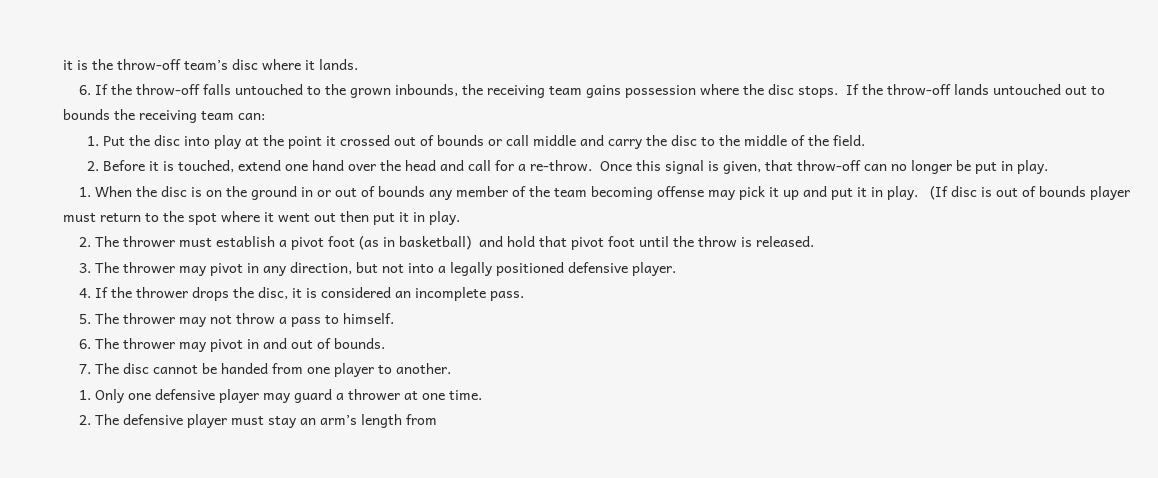it is the throw-off team’s disc where it lands.
    6. If the throw-off falls untouched to the grown inbounds, the receiving team gains possession where the disc stops.  If the throw-off lands untouched out to bounds the receiving team can:
      1. Put the disc into play at the point it crossed out of bounds or call middle and carry the disc to the middle of the field.
      2. Before it is touched, extend one hand over the head and call for a re-throw.  Once this signal is given, that throw-off can no longer be put in play.
    1. When the disc is on the ground in or out of bounds any member of the team becoming offense may pick it up and put it in play.   (If disc is out of bounds player must return to the spot where it went out then put it in play.
    2. The thrower must establish a pivot foot (as in basketball)  and hold that pivot foot until the throw is released.
    3. The thrower may pivot in any direction, but not into a legally positioned defensive player.
    4. If the thrower drops the disc, it is considered an incomplete pass.
    5. The thrower may not throw a pass to himself.
    6. The thrower may pivot in and out of bounds.
    7. The disc cannot be handed from one player to another.
    1. Only one defensive player may guard a thrower at one time.
    2. The defensive player must stay an arm’s length from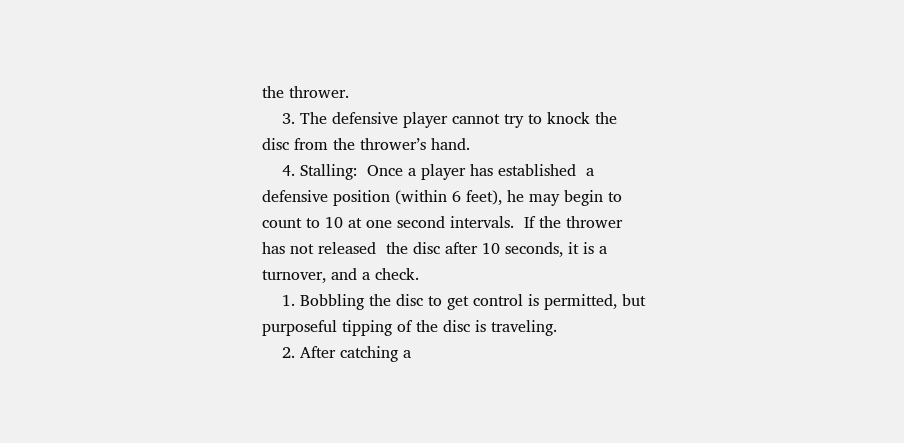the thrower.
    3. The defensive player cannot try to knock the disc from the thrower’s hand.
    4. Stalling:  Once a player has established  a defensive position (within 6 feet), he may begin to count to 10 at one second intervals.  If the thrower has not released  the disc after 10 seconds, it is a turnover, and a check.
    1. Bobbling the disc to get control is permitted, but purposeful tipping of the disc is traveling.
    2. After catching a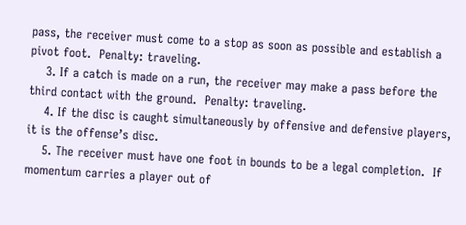pass, the receiver must come to a stop as soon as possible and establish a pivot foot.  Penalty: traveling.
    3. If a catch is made on a run, the receiver may make a pass before the third contact with the ground.  Penalty: traveling.
    4. If the disc is caught simultaneously by offensive and defensive players, it is the offense’s disc.
    5. The receiver must have one foot in bounds to be a legal completion.  If momentum carries a player out of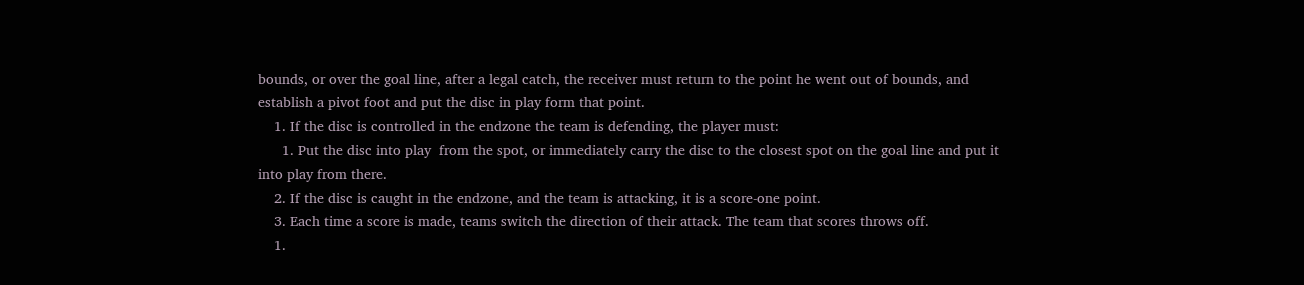bounds, or over the goal line, after a legal catch, the receiver must return to the point he went out of bounds, and establish a pivot foot and put the disc in play form that point.
    1. If the disc is controlled in the endzone the team is defending, the player must:
      1. Put the disc into play  from the spot, or immediately carry the disc to the closest spot on the goal line and put it into play from there.
    2. If the disc is caught in the endzone, and the team is attacking, it is a score-one point.
    3. Each time a score is made, teams switch the direction of their attack. The team that scores throws off.
    1.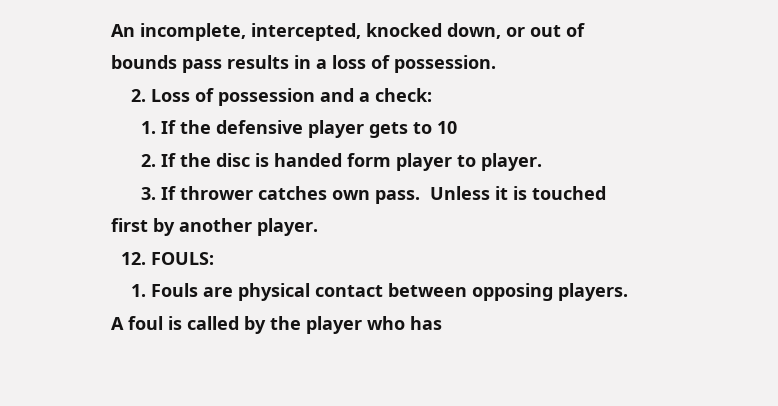An incomplete, intercepted, knocked down, or out of bounds pass results in a loss of possession.
    2. Loss of possession and a check:
      1. If the defensive player gets to 10
      2. If the disc is handed form player to player.
      3. If thrower catches own pass.  Unless it is touched first by another player.
  12. FOULS:
    1. Fouls are physical contact between opposing players. A foul is called by the player who has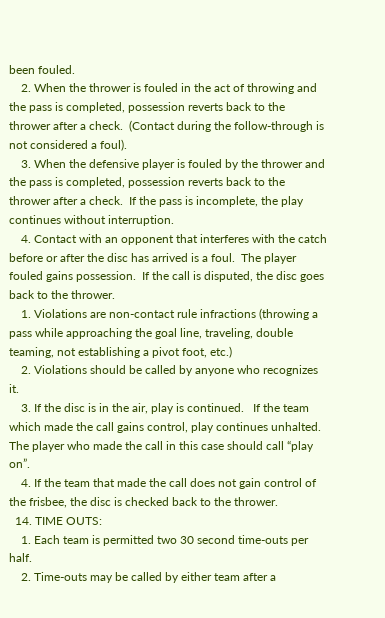been fouled.
    2. When the thrower is fouled in the act of throwing and the pass is completed, possession reverts back to the thrower after a check.  (Contact during the follow-through is not considered a foul).
    3. When the defensive player is fouled by the thrower and the pass is completed, possession reverts back to the thrower after a check.  If the pass is incomplete, the play continues without interruption.
    4. Contact with an opponent that interferes with the catch before or after the disc has arrived is a foul.  The player fouled gains possession.  If the call is disputed, the disc goes back to the thrower.
    1. Violations are non-contact rule infractions (throwing a pass while approaching the goal line, traveling, double teaming, not establishing a pivot foot, etc.)
    2. Violations should be called by anyone who recognizes it.
    3. If the disc is in the air, play is continued.   If the team which made the call gains control, play continues unhalted.  The player who made the call in this case should call “play on”.
    4. If the team that made the call does not gain control of the frisbee, the disc is checked back to the thrower.
  14. TIME OUTS:
    1. Each team is permitted two 30 second time-outs per half.
    2. Time-outs may be called by either team after a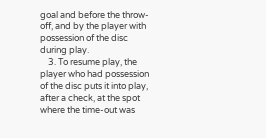goal and before the throw-off, and by the player with possession of the disc during play.
    3. To resume play, the player who had possession of the disc puts it into play, after a check, at the spot where the time-out was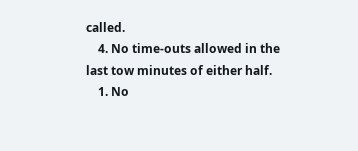called.
    4. No time-outs allowed in the last tow minutes of either half.
    1. No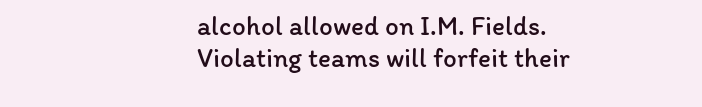alcohol allowed on I.M. Fields.  Violating teams will forfeit their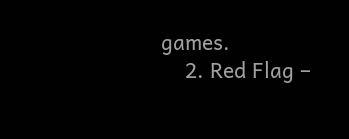games.
    2. Red Flag –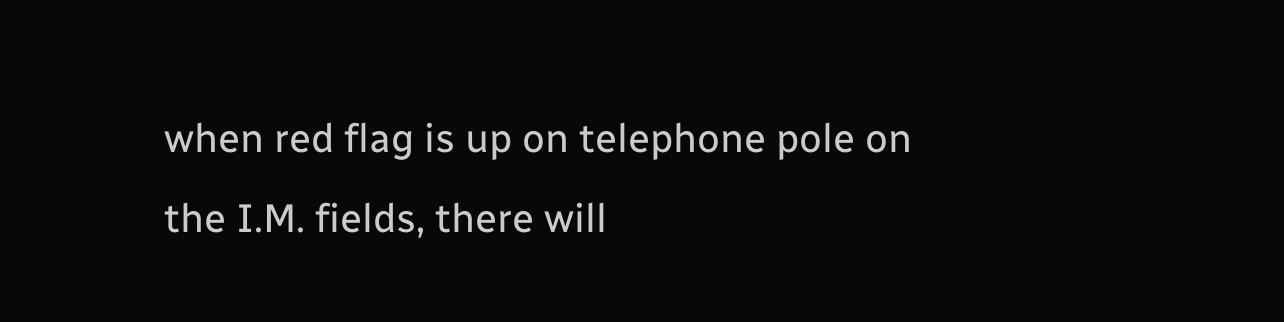when red flag is up on telephone pole on the I.M. fields, there will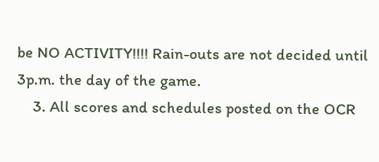be NO ACTIVITY!!!! Rain-outs are not decided until 3p.m. the day of the game.
    3. All scores and schedules posted on the OCR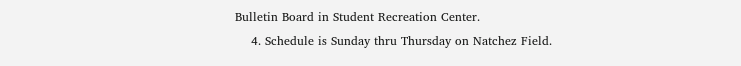Bulletin Board in Student Recreation Center.
    4. Schedule is Sunday thru Thursday on Natchez Field.